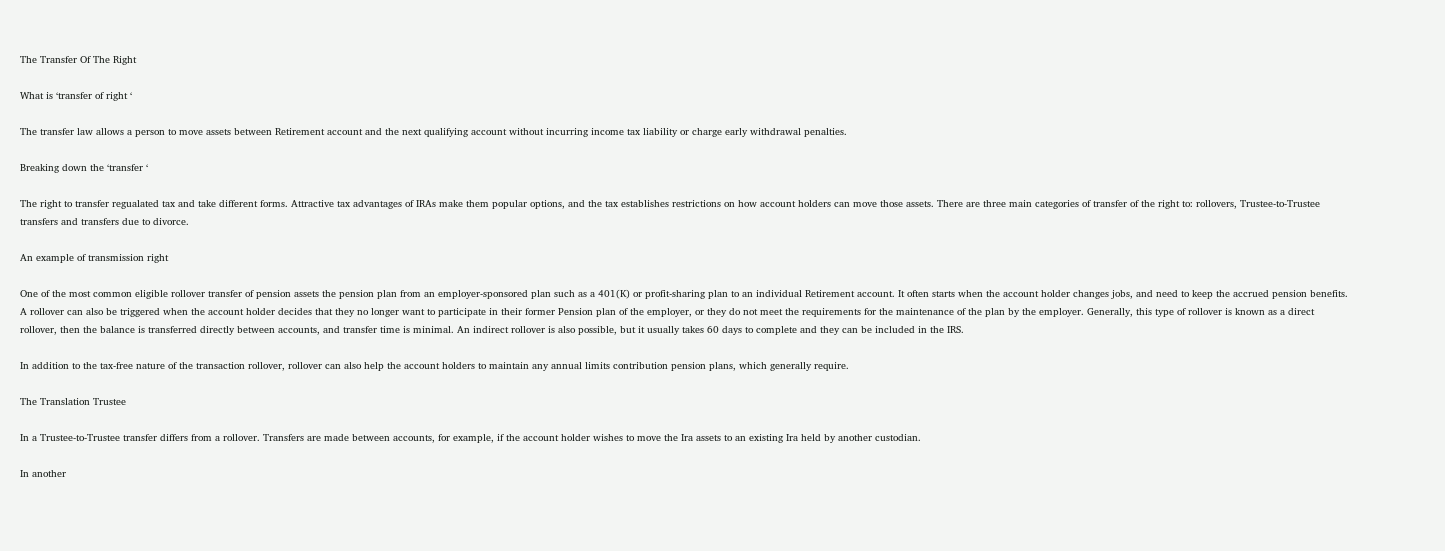The Transfer Of The Right

What is ‘transfer of right ‘

The transfer law allows a person to move assets between Retirement account and the next qualifying account without incurring income tax liability or charge early withdrawal penalties.

Breaking down the ‘transfer ‘

The right to transfer regualated tax and take different forms. Attractive tax advantages of IRAs make them popular options, and the tax establishes restrictions on how account holders can move those assets. There are three main categories of transfer of the right to: rollovers, Trustee-to-Trustee transfers and transfers due to divorce.

An example of transmission right

One of the most common eligible rollover transfer of pension assets the pension plan from an employer-sponsored plan such as a 401(K) or profit-sharing plan to an individual Retirement account. It often starts when the account holder changes jobs, and need to keep the accrued pension benefits. A rollover can also be triggered when the account holder decides that they no longer want to participate in their former Pension plan of the employer, or they do not meet the requirements for the maintenance of the plan by the employer. Generally, this type of rollover is known as a direct rollover, then the balance is transferred directly between accounts, and transfer time is minimal. An indirect rollover is also possible, but it usually takes 60 days to complete and they can be included in the IRS.

In addition to the tax-free nature of the transaction rollover, rollover can also help the account holders to maintain any annual limits contribution pension plans, which generally require.

The Translation Trustee

In a Trustee-to-Trustee transfer differs from a rollover. Transfers are made between accounts, for example, if the account holder wishes to move the Ira assets to an existing Ira held by another custodian.

In another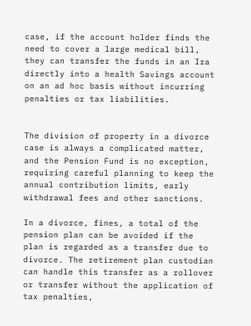case, if the account holder finds the need to cover a large medical bill, they can transfer the funds in an Ira directly into a health Savings account on an ad hoc basis without incurring penalties or tax liabilities.


The division of property in a divorce case is always a complicated matter, and the Pension Fund is no exception, requiring careful planning to keep the annual contribution limits, early withdrawal fees and other sanctions.

In a divorce, fines, a total of the pension plan can be avoided if the plan is regarded as a transfer due to divorce. The retirement plan custodian can handle this transfer as a rollover or transfer without the application of tax penalties,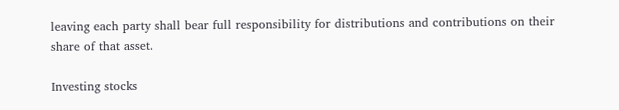leaving each party shall bear full responsibility for distributions and contributions on their share of that asset.

Investing stocks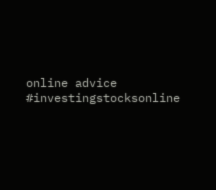online advice #investingstocksonline